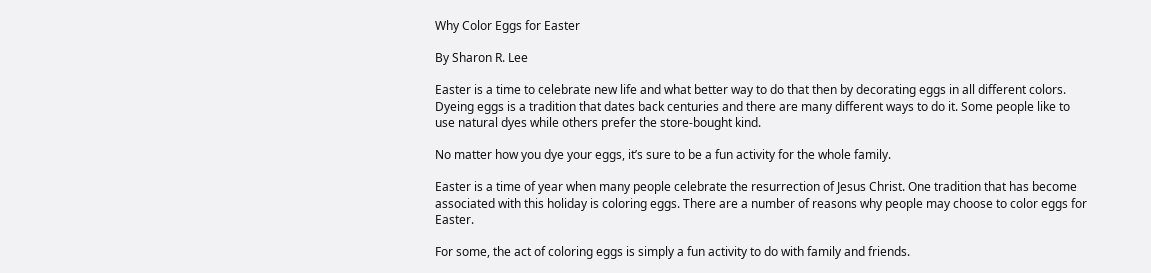Why Color Eggs for Easter

By Sharon R. Lee

Easter is a time to celebrate new life and what better way to do that then by decorating eggs in all different colors. Dyeing eggs is a tradition that dates back centuries and there are many different ways to do it. Some people like to use natural dyes while others prefer the store-bought kind.

No matter how you dye your eggs, it’s sure to be a fun activity for the whole family.

Easter is a time of year when many people celebrate the resurrection of Jesus Christ. One tradition that has become associated with this holiday is coloring eggs. There are a number of reasons why people may choose to color eggs for Easter.

For some, the act of coloring eggs is simply a fun activity to do with family and friends.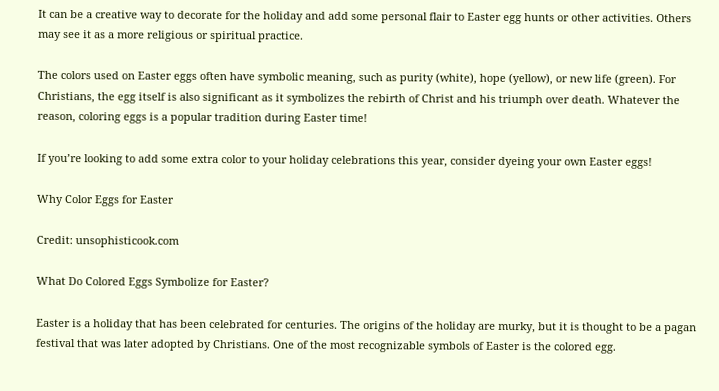It can be a creative way to decorate for the holiday and add some personal flair to Easter egg hunts or other activities. Others may see it as a more religious or spiritual practice.

The colors used on Easter eggs often have symbolic meaning, such as purity (white), hope (yellow), or new life (green). For Christians, the egg itself is also significant as it symbolizes the rebirth of Christ and his triumph over death. Whatever the reason, coloring eggs is a popular tradition during Easter time!

If you’re looking to add some extra color to your holiday celebrations this year, consider dyeing your own Easter eggs!

Why Color Eggs for Easter

Credit: unsophisticook.com

What Do Colored Eggs Symbolize for Easter?

Easter is a holiday that has been celebrated for centuries. The origins of the holiday are murky, but it is thought to be a pagan festival that was later adopted by Christians. One of the most recognizable symbols of Easter is the colored egg.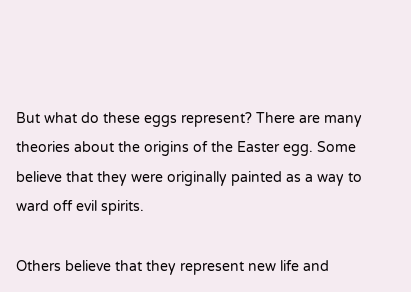But what do these eggs represent? There are many theories about the origins of the Easter egg. Some believe that they were originally painted as a way to ward off evil spirits.

Others believe that they represent new life and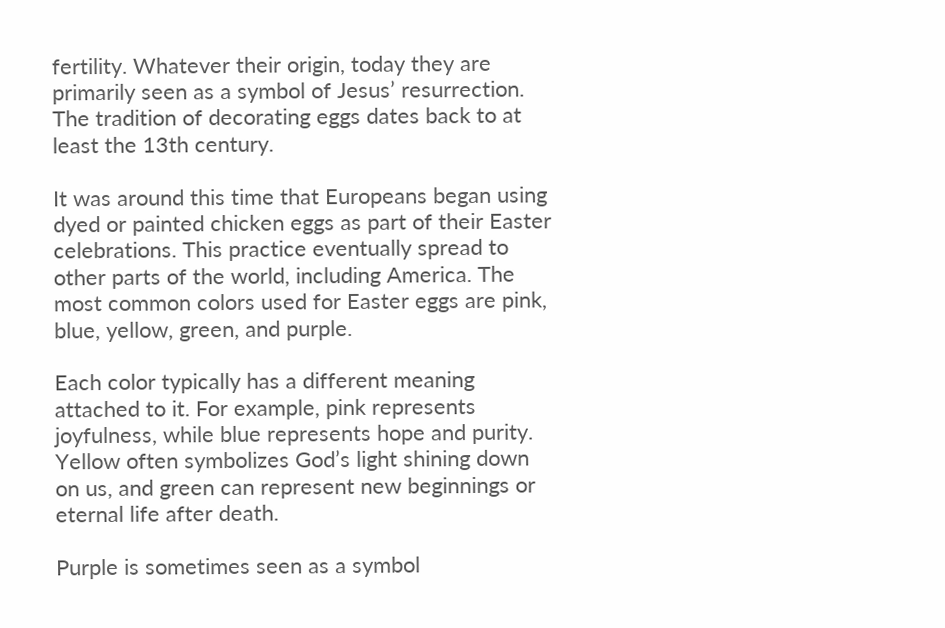fertility. Whatever their origin, today they are primarily seen as a symbol of Jesus’ resurrection. The tradition of decorating eggs dates back to at least the 13th century.

It was around this time that Europeans began using dyed or painted chicken eggs as part of their Easter celebrations. This practice eventually spread to other parts of the world, including America. The most common colors used for Easter eggs are pink, blue, yellow, green, and purple.

Each color typically has a different meaning attached to it. For example, pink represents joyfulness, while blue represents hope and purity. Yellow often symbolizes God’s light shining down on us, and green can represent new beginnings or eternal life after death.

Purple is sometimes seen as a symbol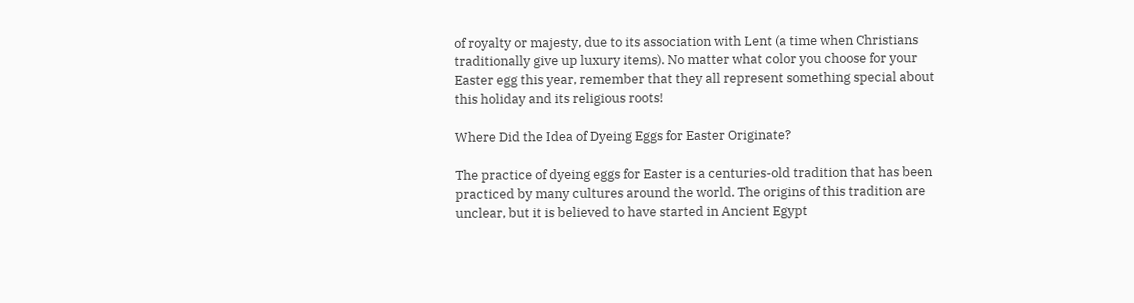of royalty or majesty, due to its association with Lent (a time when Christians traditionally give up luxury items). No matter what color you choose for your Easter egg this year, remember that they all represent something special about this holiday and its religious roots!

Where Did the Idea of Dyeing Eggs for Easter Originate?

The practice of dyeing eggs for Easter is a centuries-old tradition that has been practiced by many cultures around the world. The origins of this tradition are unclear, but it is believed to have started in Ancient Egypt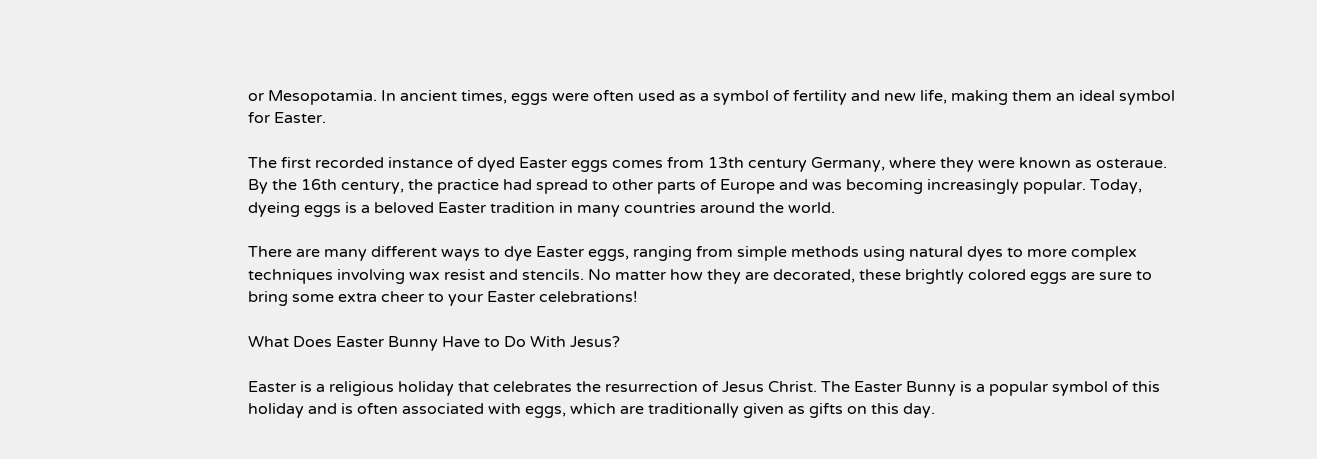or Mesopotamia. In ancient times, eggs were often used as a symbol of fertility and new life, making them an ideal symbol for Easter.

The first recorded instance of dyed Easter eggs comes from 13th century Germany, where they were known as osteraue. By the 16th century, the practice had spread to other parts of Europe and was becoming increasingly popular. Today, dyeing eggs is a beloved Easter tradition in many countries around the world.

There are many different ways to dye Easter eggs, ranging from simple methods using natural dyes to more complex techniques involving wax resist and stencils. No matter how they are decorated, these brightly colored eggs are sure to bring some extra cheer to your Easter celebrations!

What Does Easter Bunny Have to Do With Jesus?

Easter is a religious holiday that celebrates the resurrection of Jesus Christ. The Easter Bunny is a popular symbol of this holiday and is often associated with eggs, which are traditionally given as gifts on this day.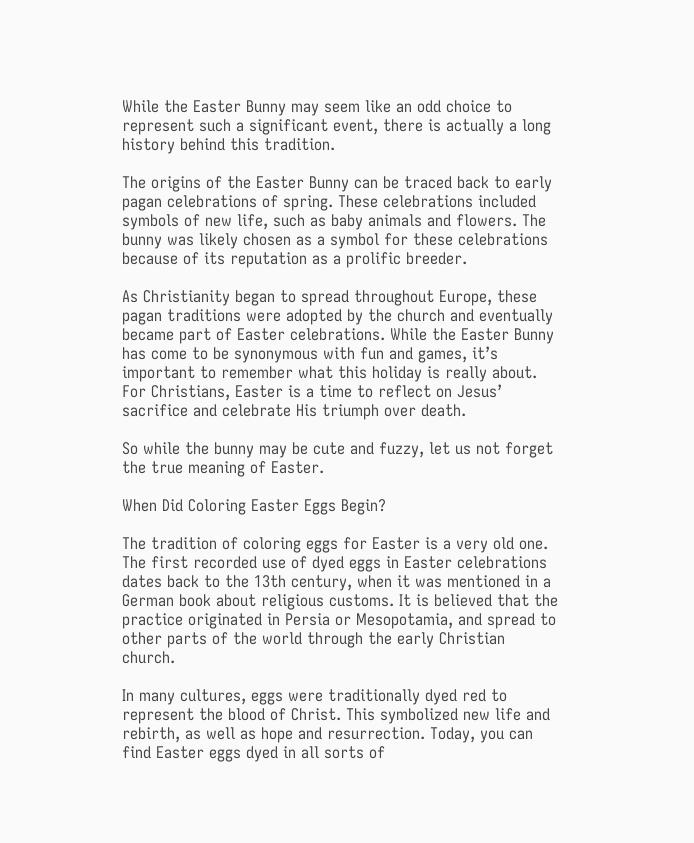While the Easter Bunny may seem like an odd choice to represent such a significant event, there is actually a long history behind this tradition.

The origins of the Easter Bunny can be traced back to early pagan celebrations of spring. These celebrations included symbols of new life, such as baby animals and flowers. The bunny was likely chosen as a symbol for these celebrations because of its reputation as a prolific breeder.

As Christianity began to spread throughout Europe, these pagan traditions were adopted by the church and eventually became part of Easter celebrations. While the Easter Bunny has come to be synonymous with fun and games, it’s important to remember what this holiday is really about. For Christians, Easter is a time to reflect on Jesus’ sacrifice and celebrate His triumph over death.

So while the bunny may be cute and fuzzy, let us not forget the true meaning of Easter.

When Did Coloring Easter Eggs Begin?

The tradition of coloring eggs for Easter is a very old one. The first recorded use of dyed eggs in Easter celebrations dates back to the 13th century, when it was mentioned in a German book about religious customs. It is believed that the practice originated in Persia or Mesopotamia, and spread to other parts of the world through the early Christian church.

In many cultures, eggs were traditionally dyed red to represent the blood of Christ. This symbolized new life and rebirth, as well as hope and resurrection. Today, you can find Easter eggs dyed in all sorts of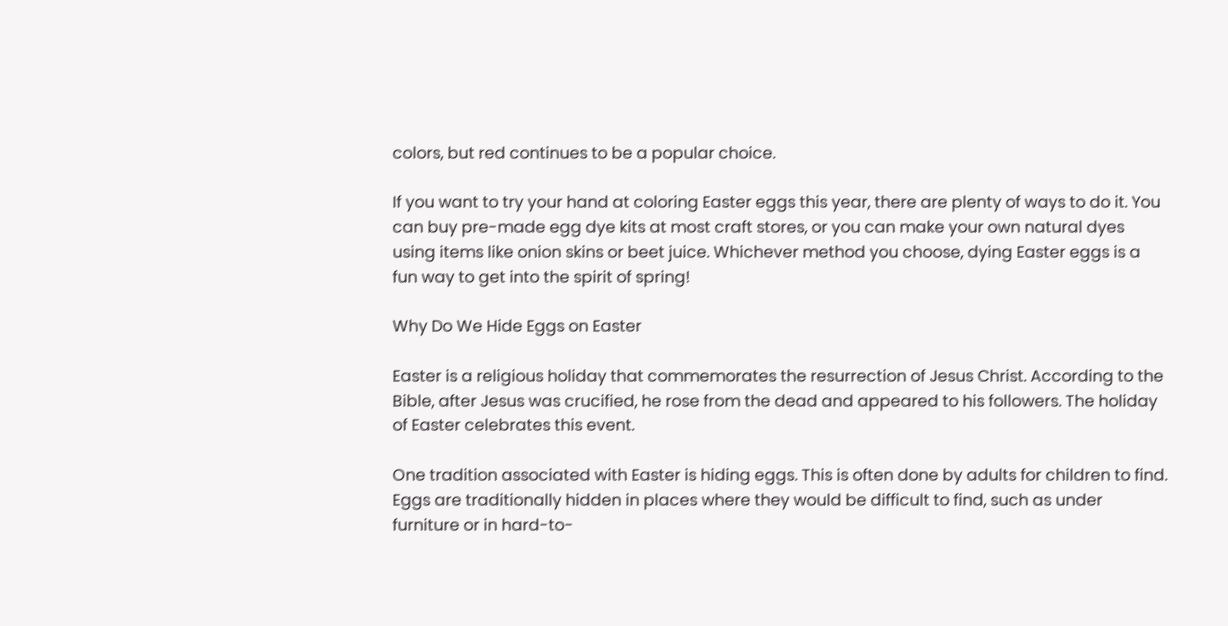colors, but red continues to be a popular choice.

If you want to try your hand at coloring Easter eggs this year, there are plenty of ways to do it. You can buy pre-made egg dye kits at most craft stores, or you can make your own natural dyes using items like onion skins or beet juice. Whichever method you choose, dying Easter eggs is a fun way to get into the spirit of spring!

Why Do We Hide Eggs on Easter

Easter is a religious holiday that commemorates the resurrection of Jesus Christ. According to the Bible, after Jesus was crucified, he rose from the dead and appeared to his followers. The holiday of Easter celebrates this event.

One tradition associated with Easter is hiding eggs. This is often done by adults for children to find. Eggs are traditionally hidden in places where they would be difficult to find, such as under furniture or in hard-to-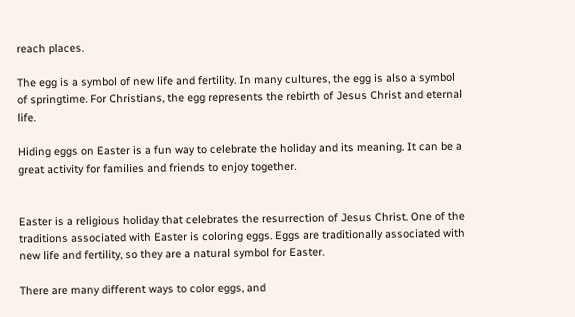reach places.

The egg is a symbol of new life and fertility. In many cultures, the egg is also a symbol of springtime. For Christians, the egg represents the rebirth of Jesus Christ and eternal life.

Hiding eggs on Easter is a fun way to celebrate the holiday and its meaning. It can be a great activity for families and friends to enjoy together.


Easter is a religious holiday that celebrates the resurrection of Jesus Christ. One of the traditions associated with Easter is coloring eggs. Eggs are traditionally associated with new life and fertility, so they are a natural symbol for Easter.

There are many different ways to color eggs, and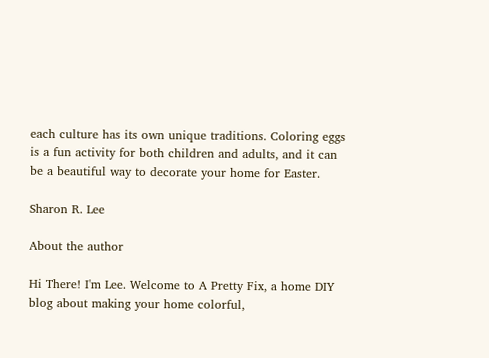each culture has its own unique traditions. Coloring eggs is a fun activity for both children and adults, and it can be a beautiful way to decorate your home for Easter.

Sharon R. Lee

About the author

Hi There! I'm Lee. Welcome to A Pretty Fix, a home DIY blog about making your home colorful,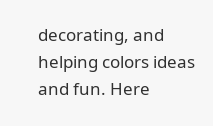decorating, and helping colors ideas and fun. Here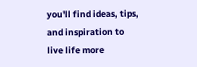you'll find ideas, tips, and inspiration to live life more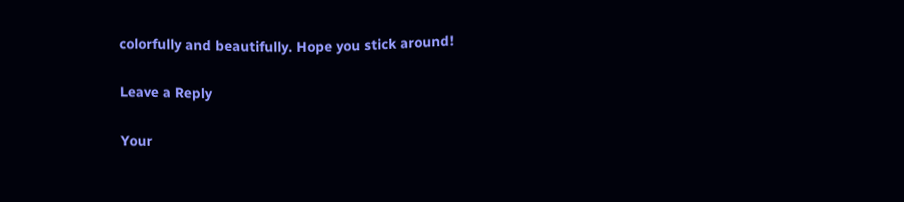colorfully and beautifully. Hope you stick around!

Leave a Reply

Your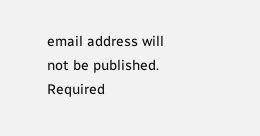email address will not be published. Required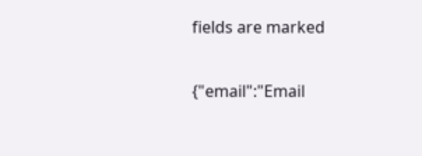fields are marked

{"email":"Email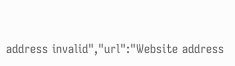address invalid","url":"Website address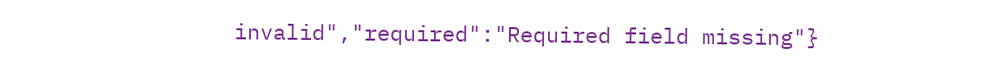invalid","required":"Required field missing"}